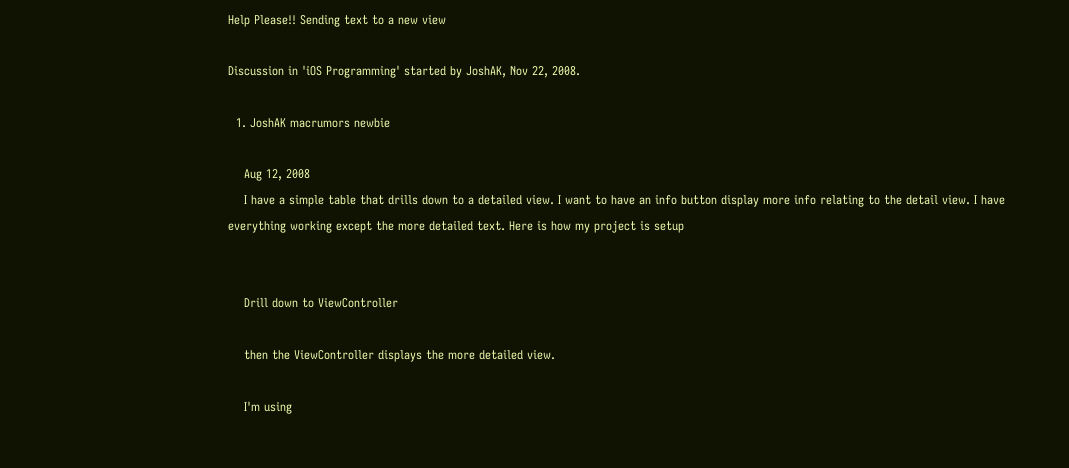Help Please!! Sending text to a new view

Discussion in 'iOS Programming' started by JoshAK, Nov 22, 2008.

  1. JoshAK macrumors newbie

    Aug 12, 2008
    I have a simple table that drills down to a detailed view. I want to have an info button display more info relating to the detail view. I have everything working except the more detailed text. Here is how my project is setup


    Drill down to ViewController

    then the ViewController displays the more detailed view.

    I'm using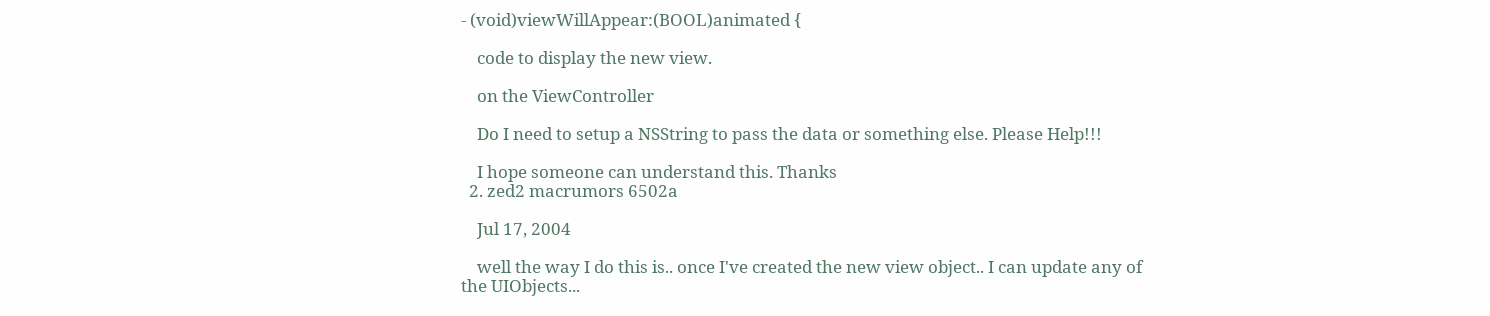- (void)viewWillAppear:(BOOL)animated {

    code to display the new view.

    on the ViewController

    Do I need to setup a NSString to pass the data or something else. Please Help!!!

    I hope someone can understand this. Thanks
  2. zed2 macrumors 6502a

    Jul 17, 2004

    well the way I do this is.. once I've created the new view object.. I can update any of the UIObjects...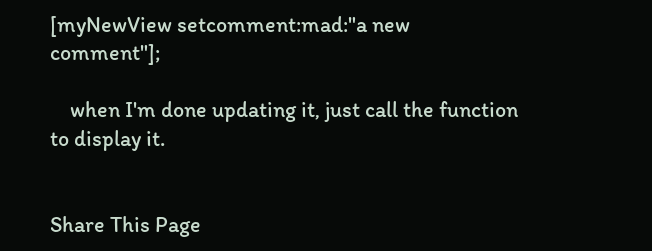[myNewView setcomment:mad:"a new comment"];

    when I'm done updating it, just call the function to display it.


Share This Page